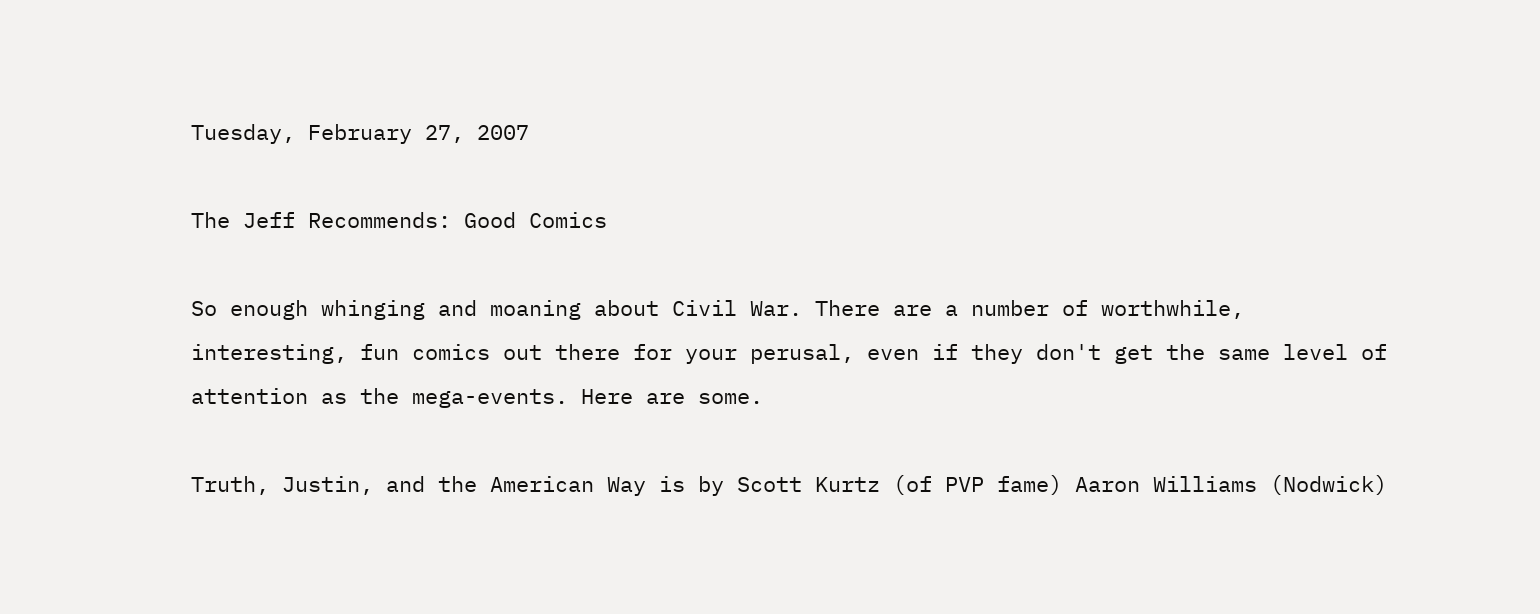Tuesday, February 27, 2007

The Jeff Recommends: Good Comics

So enough whinging and moaning about Civil War. There are a number of worthwhile, interesting, fun comics out there for your perusal, even if they don't get the same level of attention as the mega-events. Here are some.

Truth, Justin, and the American Way is by Scott Kurtz (of PVP fame) Aaron Williams (Nodwick)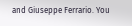and Giuseppe Ferrario. You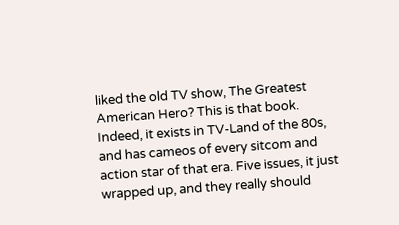liked the old TV show, The Greatest American Hero? This is that book. Indeed, it exists in TV-Land of the 80s, and has cameos of every sitcom and action star of that era. Five issues, it just wrapped up, and they really should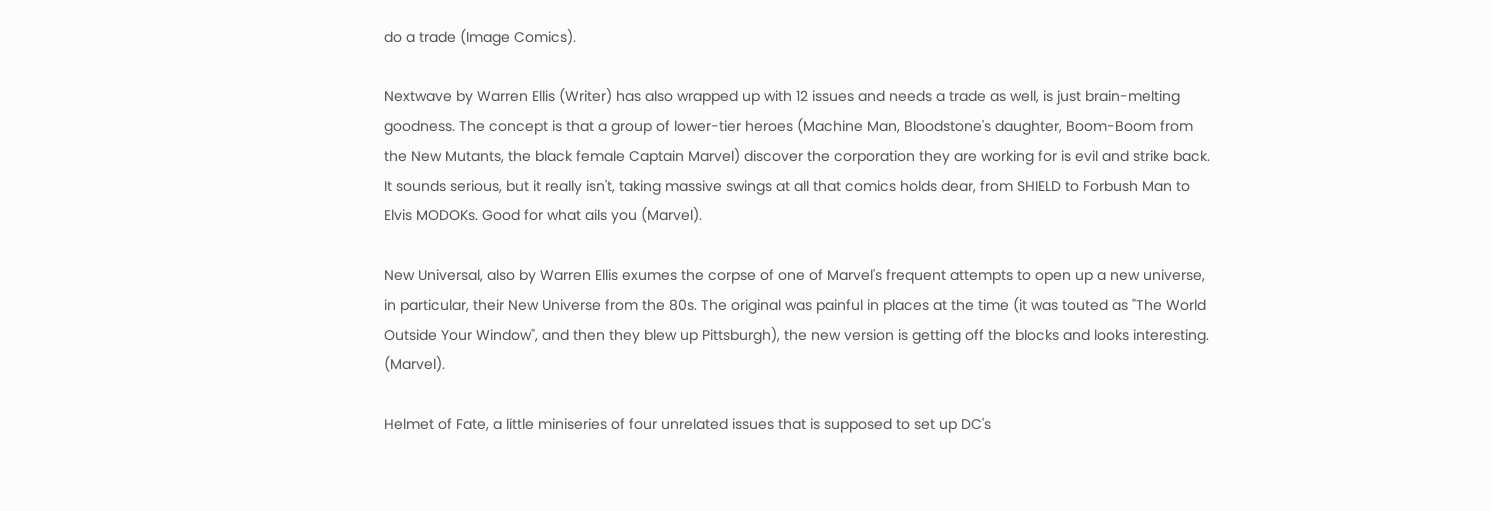do a trade (Image Comics).

Nextwave by Warren Ellis (Writer) has also wrapped up with 12 issues and needs a trade as well, is just brain-melting goodness. The concept is that a group of lower-tier heroes (Machine Man, Bloodstone's daughter, Boom-Boom from the New Mutants, the black female Captain Marvel) discover the corporation they are working for is evil and strike back. It sounds serious, but it really isn't, taking massive swings at all that comics holds dear, from SHIELD to Forbush Man to Elvis MODOKs. Good for what ails you (Marvel).

New Universal, also by Warren Ellis exumes the corpse of one of Marvel's frequent attempts to open up a new universe, in particular, their New Universe from the 80s. The original was painful in places at the time (it was touted as "The World Outside Your Window", and then they blew up Pittsburgh), the new version is getting off the blocks and looks interesting. (Marvel).

Helmet of Fate, a little miniseries of four unrelated issues that is supposed to set up DC's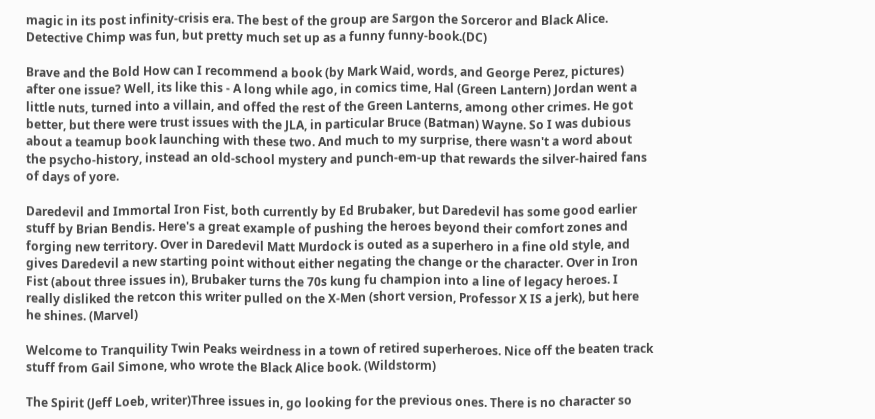magic in its post infinity-crisis era. The best of the group are Sargon the Sorceror and Black Alice. Detective Chimp was fun, but pretty much set up as a funny funny-book.(DC)

Brave and the Bold How can I recommend a book (by Mark Waid, words, and George Perez, pictures) after one issue? Well, its like this - A long while ago, in comics time, Hal (Green Lantern) Jordan went a little nuts, turned into a villain, and offed the rest of the Green Lanterns, among other crimes. He got better, but there were trust issues with the JLA, in particular Bruce (Batman) Wayne. So I was dubious about a teamup book launching with these two. And much to my surprise, there wasn't a word about the psycho-history, instead an old-school mystery and punch-em-up that rewards the silver-haired fans of days of yore.

Daredevil and Immortal Iron Fist, both currently by Ed Brubaker, but Daredevil has some good earlier stuff by Brian Bendis. Here's a great example of pushing the heroes beyond their comfort zones and forging new territory. Over in Daredevil Matt Murdock is outed as a superhero in a fine old style, and gives Daredevil a new starting point without either negating the change or the character. Over in Iron Fist (about three issues in), Brubaker turns the 70s kung fu champion into a line of legacy heroes. I really disliked the retcon this writer pulled on the X-Men (short version, Professor X IS a jerk), but here he shines. (Marvel)

Welcome to Tranquility Twin Peaks weirdness in a town of retired superheroes. Nice off the beaten track stuff from Gail Simone, who wrote the Black Alice book. (Wildstorm)

The Spirit (Jeff Loeb, writer)Three issues in, go looking for the previous ones. There is no character so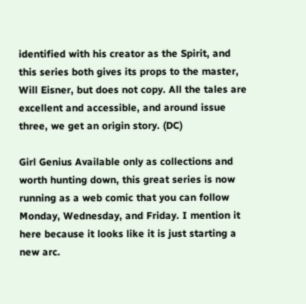identified with his creator as the Spirit, and this series both gives its props to the master, Will Eisner, but does not copy. All the tales are excellent and accessible, and around issue three, we get an origin story. (DC)

Girl Genius Available only as collections and worth hunting down, this great series is now running as a web comic that you can follow Monday, Wednesday, and Friday. I mention it here because it looks like it is just starting a new arc.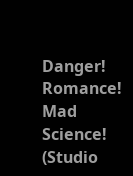Danger! Romance! Mad Science! (Studio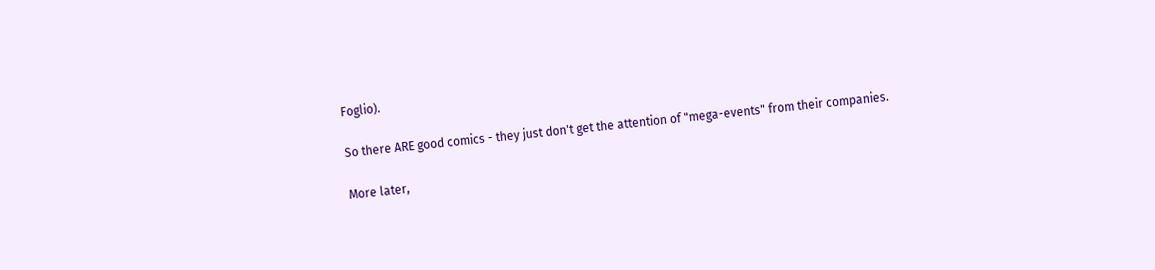Foglio).

So there ARE good comics - they just don't get the attention of "mega-events" from their companies.

More later,